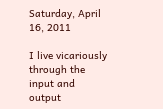Saturday, April 16, 2011

I live vicariously through the input and output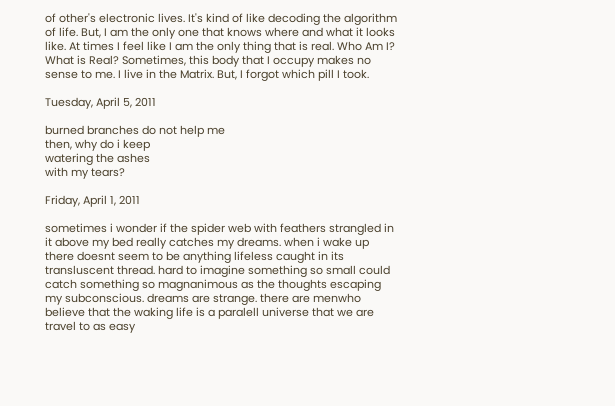of other's electronic lives. It's kind of like decoding the algorithm of life. But, I am the only one that knows where and what it looks like. At times I feel like I am the only thing that is real. Who Am I? What is Real? Sometimes, this body that I occupy makes no sense to me. I live in the Matrix. But, I forgot which pill I took.

Tuesday, April 5, 2011

burned branches do not help me
then, why do i keep
watering the ashes
with my tears?

Friday, April 1, 2011

sometimes i wonder if the spider web with feathers strangled in it above my bed really catches my dreams. when i wake up there doesnt seem to be anything lifeless caught in its transluscent thread. hard to imagine something so small could catch something so magnanimous as the thoughts escaping my subconscious. dreams are strange. there are menwho believe that the waking life is a paralell universe that we are travel to as easy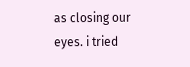as closing our eyes. i tried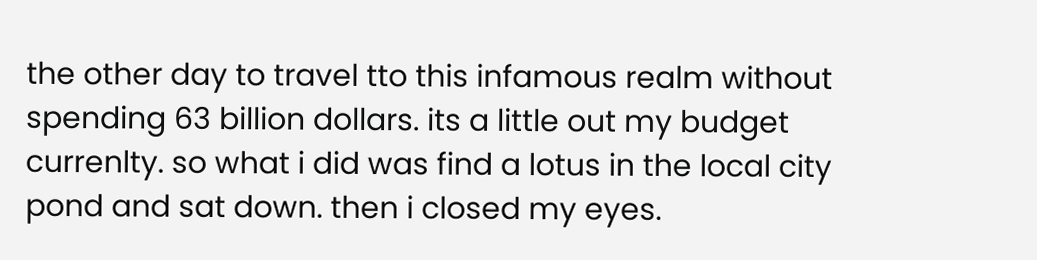the other day to travel tto this infamous realm without spending 63 billion dollars. its a little out my budget currenlty. so what i did was find a lotus in the local city pond and sat down. then i closed my eyes.